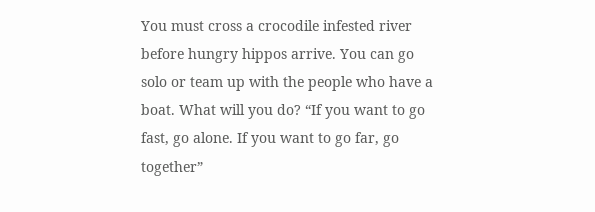You must cross a crocodile infested river before hungry hippos arrive. You can go solo or team up with the people who have a boat. What will you do? “If you want to go fast, go alone. If you want to go far, go together”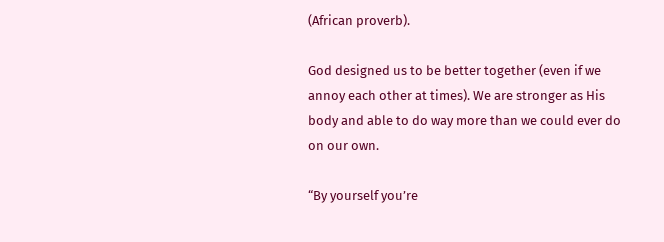(African proverb).

God designed us to be better together (even if we annoy each other at times). We are stronger as His body and able to do way more than we could ever do on our own.

“By yourself you’re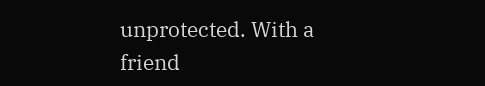unprotected. With a friend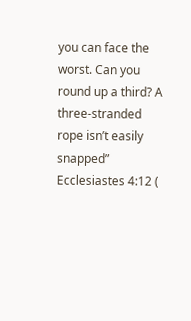you can face the worst. Can you round up a third? A three-stranded rope isn’t easily snapped” Ecclesiastes 4:12 (